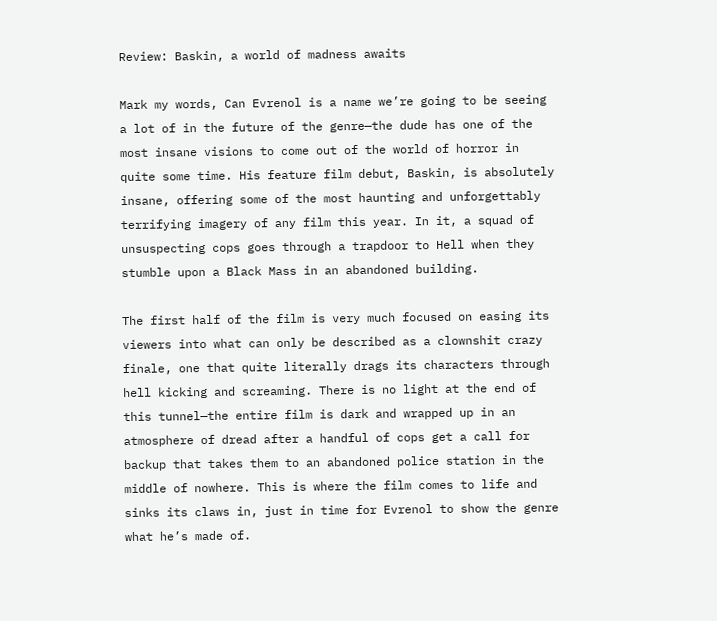Review: Baskin, a world of madness awaits

Mark my words, Can Evrenol is a name we’re going to be seeing a lot of in the future of the genre—the dude has one of the most insane visions to come out of the world of horror in quite some time. His feature film debut, Baskin, is absolutely insane, offering some of the most haunting and unforgettably terrifying imagery of any film this year. In it, a squad of unsuspecting cops goes through a trapdoor to Hell when they stumble upon a Black Mass in an abandoned building.

The first half of the film is very much focused on easing its viewers into what can only be described as a clownshit crazy finale, one that quite literally drags its characters through hell kicking and screaming. There is no light at the end of this tunnel—the entire film is dark and wrapped up in an atmosphere of dread after a handful of cops get a call for backup that takes them to an abandoned police station in the middle of nowhere. This is where the film comes to life and sinks its claws in, just in time for Evrenol to show the genre what he’s made of.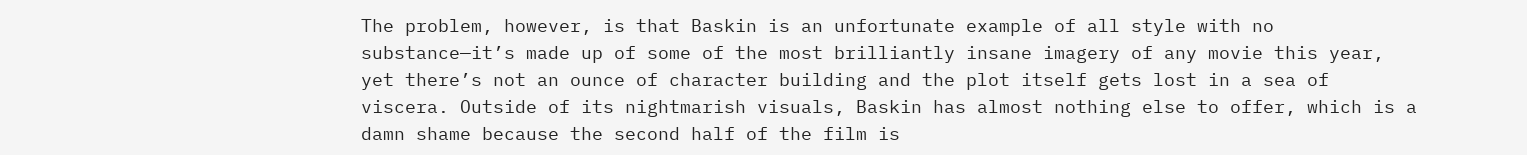The problem, however, is that Baskin is an unfortunate example of all style with no substance—it’s made up of some of the most brilliantly insane imagery of any movie this year, yet there’s not an ounce of character building and the plot itself gets lost in a sea of viscera. Outside of its nightmarish visuals, Baskin has almost nothing else to offer, which is a damn shame because the second half of the film is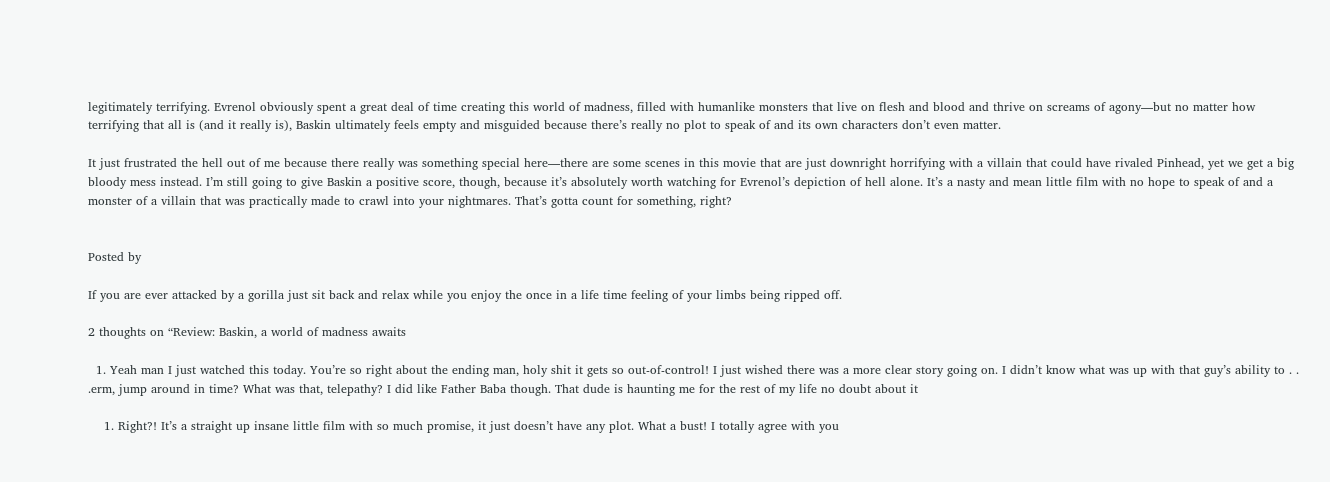legitimately terrifying. Evrenol obviously spent a great deal of time creating this world of madness, filled with humanlike monsters that live on flesh and blood and thrive on screams of agony—but no matter how terrifying that all is (and it really is), Baskin ultimately feels empty and misguided because there’s really no plot to speak of and its own characters don’t even matter.

It just frustrated the hell out of me because there really was something special here—there are some scenes in this movie that are just downright horrifying with a villain that could have rivaled Pinhead, yet we get a big bloody mess instead. I’m still going to give Baskin a positive score, though, because it’s absolutely worth watching for Evrenol’s depiction of hell alone. It’s a nasty and mean little film with no hope to speak of and a monster of a villain that was practically made to crawl into your nightmares. That’s gotta count for something, right?


Posted by

If you are ever attacked by a gorilla just sit back and relax while you enjoy the once in a life time feeling of your limbs being ripped off.

2 thoughts on “Review: Baskin, a world of madness awaits

  1. Yeah man I just watched this today. You’re so right about the ending man, holy shit it gets so out-of-control! I just wished there was a more clear story going on. I didn’t know what was up with that guy’s ability to . . .erm, jump around in time? What was that, telepathy? I did like Father Baba though. That dude is haunting me for the rest of my life no doubt about it

    1. Right?! It’s a straight up insane little film with so much promise, it just doesn’t have any plot. What a bust! I totally agree with you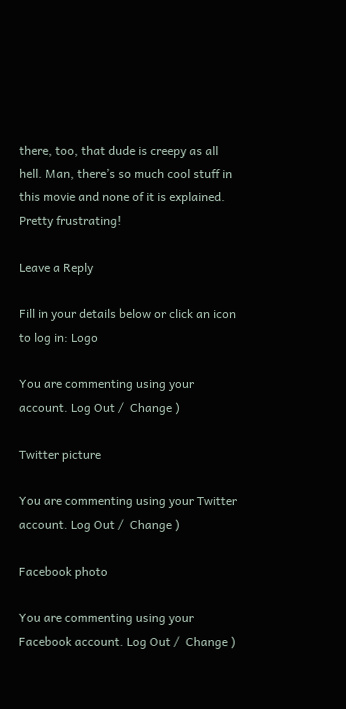there, too, that dude is creepy as all hell. Man, there’s so much cool stuff in this movie and none of it is explained. Pretty frustrating!

Leave a Reply

Fill in your details below or click an icon to log in: Logo

You are commenting using your account. Log Out /  Change )

Twitter picture

You are commenting using your Twitter account. Log Out /  Change )

Facebook photo

You are commenting using your Facebook account. Log Out /  Change )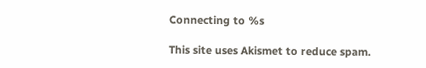Connecting to %s

This site uses Akismet to reduce spam.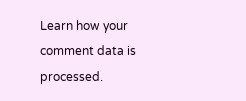Learn how your comment data is processed.